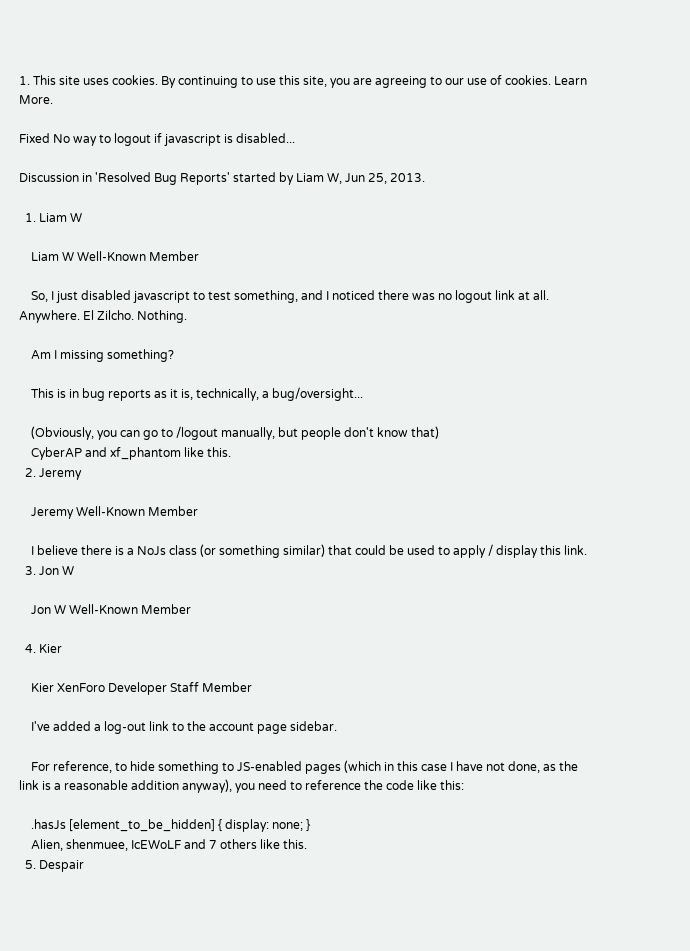1. This site uses cookies. By continuing to use this site, you are agreeing to our use of cookies. Learn More.

Fixed No way to logout if javascript is disabled...

Discussion in 'Resolved Bug Reports' started by Liam W, Jun 25, 2013.

  1. Liam W

    Liam W Well-Known Member

    So, I just disabled javascript to test something, and I noticed there was no logout link at all. Anywhere. El Zilcho. Nothing.

    Am I missing something?

    This is in bug reports as it is, technically, a bug/oversight...

    (Obviously, you can go to /logout manually, but people don't know that)
    CyberAP and xf_phantom like this.
  2. Jeremy

    Jeremy Well-Known Member

    I believe there is a NoJs class (or something similar) that could be used to apply / display this link.
  3. Jon W

    Jon W Well-Known Member

  4. Kier

    Kier XenForo Developer Staff Member

    I've added a log-out link to the account page sidebar.

    For reference, to hide something to JS-enabled pages (which in this case I have not done, as the link is a reasonable addition anyway), you need to reference the code like this:

    .hasJs [element_to_be_hidden] { display: none; }
    Alien, shenmuee, IcEWoLF and 7 others like this.
  5. Despair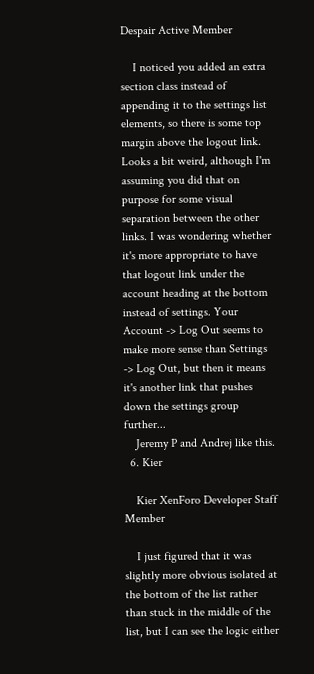Despair Active Member

    I noticed you added an extra section class instead of appending it to the settings list elements, so there is some top margin above the logout link. Looks a bit weird, although I'm assuming you did that on purpose for some visual separation between the other links. I was wondering whether it's more appropriate to have that logout link under the account heading at the bottom instead of settings. Your Account -> Log Out seems to make more sense than Settings -> Log Out, but then it means it's another link that pushes down the settings group further...
    Jeremy P and Andrej like this.
  6. Kier

    Kier XenForo Developer Staff Member

    I just figured that it was slightly more obvious isolated at the bottom of the list rather than stuck in the middle of the list, but I can see the logic either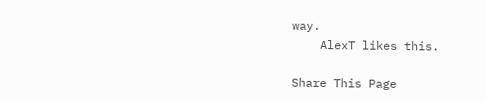way.
    AlexT likes this.

Share This Page